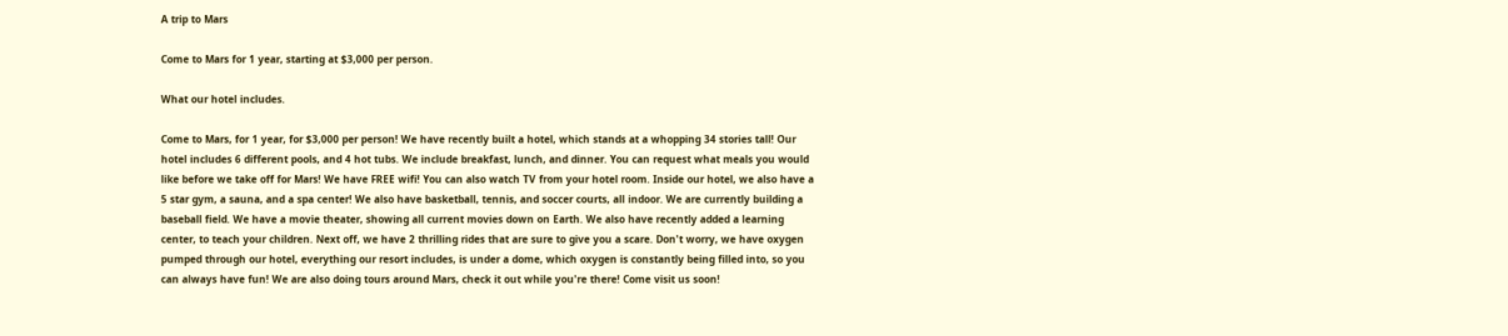A trip to Mars

Come to Mars for 1 year, starting at $3,000 per person.

What our hotel includes.

Come to Mars, for 1 year, for $3,000 per person! We have recently built a hotel, which stands at a whopping 34 stories tall! Our hotel includes 6 different pools, and 4 hot tubs. We include breakfast, lunch, and dinner. You can request what meals you would like before we take off for Mars! We have FREE wifi! You can also watch TV from your hotel room. Inside our hotel, we also have a 5 star gym, a sauna, and a spa center! We also have basketball, tennis, and soccer courts, all indoor. We are currently building a baseball field. We have a movie theater, showing all current movies down on Earth. We also have recently added a learning center, to teach your children. Next off, we have 2 thrilling rides that are sure to give you a scare. Don't worry, we have oxygen pumped through our hotel, everything our resort includes, is under a dome, which oxygen is constantly being filled into, so you can always have fun! We are also doing tours around Mars, check it out while you're there! Come visit us soon!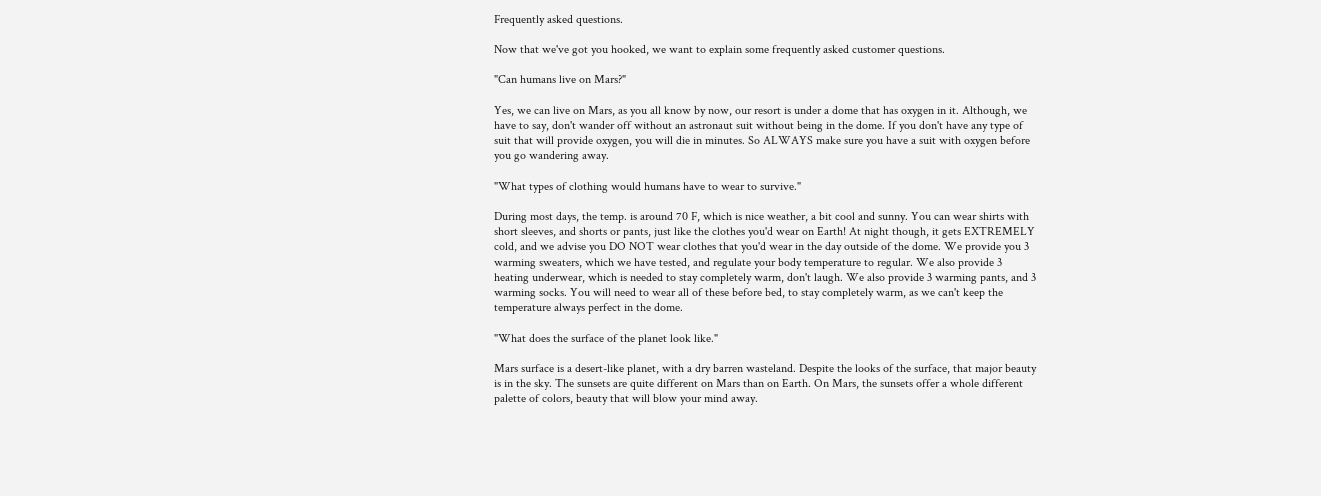Frequently asked questions.

Now that we've got you hooked, we want to explain some frequently asked customer questions.

"Can humans live on Mars?"

Yes, we can live on Mars, as you all know by now, our resort is under a dome that has oxygen in it. Although, we have to say, don't wander off without an astronaut suit without being in the dome. If you don't have any type of suit that will provide oxygen, you will die in minutes. So ALWAYS make sure you have a suit with oxygen before you go wandering away.

"What types of clothing would humans have to wear to survive."

During most days, the temp. is around 70 F, which is nice weather, a bit cool and sunny. You can wear shirts with short sleeves, and shorts or pants, just like the clothes you'd wear on Earth! At night though, it gets EXTREMELY cold, and we advise you DO NOT wear clothes that you'd wear in the day outside of the dome. We provide you 3 warming sweaters, which we have tested, and regulate your body temperature to regular. We also provide 3 heating underwear, which is needed to stay completely warm, don't laugh. We also provide 3 warming pants, and 3 warming socks. You will need to wear all of these before bed, to stay completely warm, as we can't keep the temperature always perfect in the dome.

"What does the surface of the planet look like."

Mars surface is a desert-like planet, with a dry barren wasteland. Despite the looks of the surface, that major beauty is in the sky. The sunsets are quite different on Mars than on Earth. On Mars, the sunsets offer a whole different palette of colors, beauty that will blow your mind away.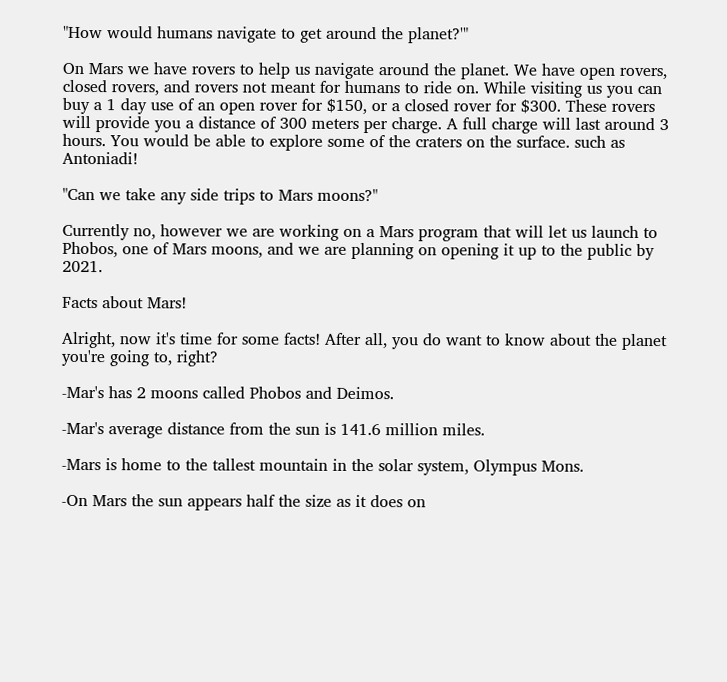"How would humans navigate to get around the planet?'"

On Mars we have rovers to help us navigate around the planet. We have open rovers, closed rovers, and rovers not meant for humans to ride on. While visiting us you can buy a 1 day use of an open rover for $150, or a closed rover for $300. These rovers will provide you a distance of 300 meters per charge. A full charge will last around 3 hours. You would be able to explore some of the craters on the surface. such as Antoniadi!

"Can we take any side trips to Mars moons?"

Currently no, however we are working on a Mars program that will let us launch to Phobos, one of Mars moons, and we are planning on opening it up to the public by 2021.

Facts about Mars!

Alright, now it's time for some facts! After all, you do want to know about the planet you're going to, right?

-Mar's has 2 moons called Phobos and Deimos.

-Mar's average distance from the sun is 141.6 million miles.

-Mars is home to the tallest mountain in the solar system, Olympus Mons.

-On Mars the sun appears half the size as it does on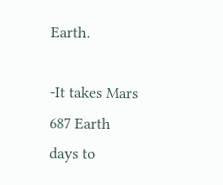Earth.

-It takes Mars 687 Earth days to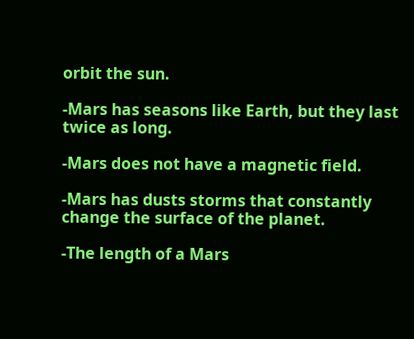orbit the sun.

-Mars has seasons like Earth, but they last twice as long.

-Mars does not have a magnetic field.

-Mars has dusts storms that constantly change the surface of the planet.

-The length of a Mars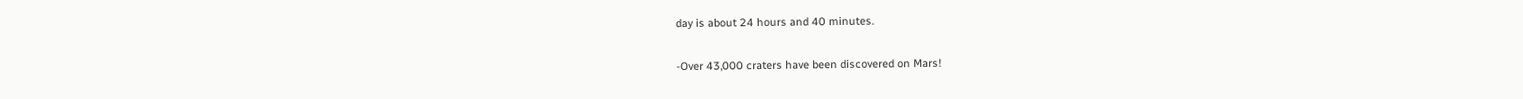day is about 24 hours and 40 minutes.

-Over 43,000 craters have been discovered on Mars!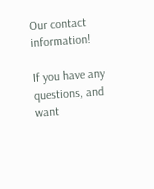Our contact information!

If you have any questions, and want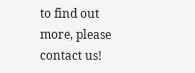to find out more, please contact us!